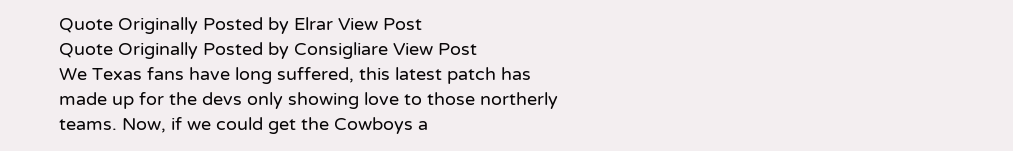Quote Originally Posted by Elrar View Post
Quote Originally Posted by Consigliare View Post
We Texas fans have long suffered, this latest patch has made up for the devs only showing love to those northerly teams. Now, if we could get the Cowboys a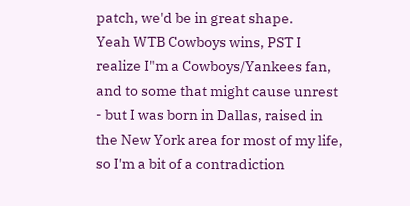patch, we'd be in great shape.
Yeah WTB Cowboys wins, PST I realize I"m a Cowboys/Yankees fan, and to some that might cause unrest - but I was born in Dallas, raised in the New York area for most of my life, so I'm a bit of a contradiction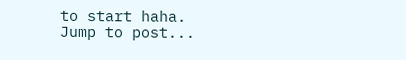to start haha.
Jump to post...